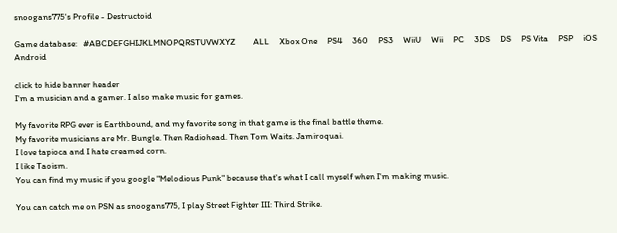snoogans775's Profile - Destructoid

Game database:   #ABCDEFGHIJKLMNOPQRSTUVWXYZ         ALL     Xbox One     PS4     360     PS3     WiiU     Wii     PC     3DS     DS     PS Vita     PSP     iOS     Android

click to hide banner header
I'm a musician and a gamer. I also make music for games.

My favorite RPG ever is Earthbound, and my favorite song in that game is the final battle theme.
My favorite musicians are Mr. Bungle. Then Radiohead. Then Tom Waits. Jamiroquai.
I love tapioca and I hate creamed corn.
I like Taoism.
You can find my music if you google "Melodious Punk" because that's what I call myself when I'm making music.

You can catch me on PSN as snoogans775, I play Street Fighter III: Third Strike.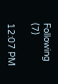Following (7)

12:07 PM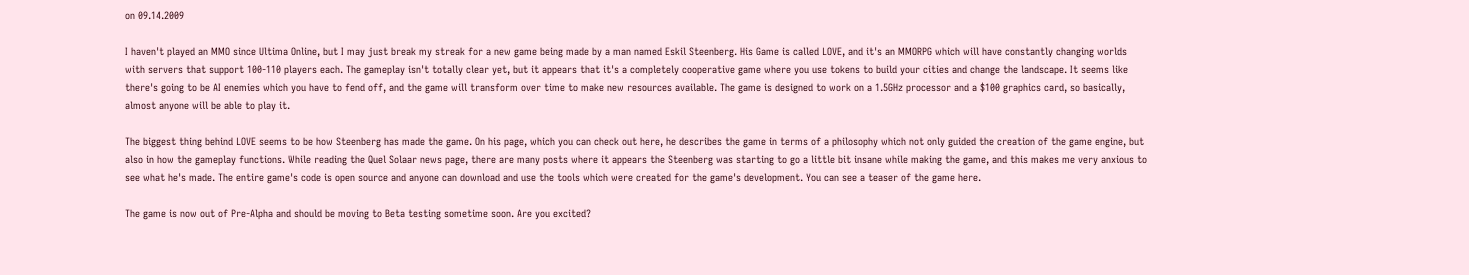on 09.14.2009

I haven't played an MMO since Ultima Online, but I may just break my streak for a new game being made by a man named Eskil Steenberg. His Game is called LOVE, and it's an MMORPG which will have constantly changing worlds with servers that support 100-110 players each. The gameplay isn't totally clear yet, but it appears that it's a completely cooperative game where you use tokens to build your cities and change the landscape. It seems like there's going to be AI enemies which you have to fend off, and the game will transform over time to make new resources available. The game is designed to work on a 1.5GHz processor and a $100 graphics card, so basically, almost anyone will be able to play it.

The biggest thing behind LOVE seems to be how Steenberg has made the game. On his page, which you can check out here, he describes the game in terms of a philosophy which not only guided the creation of the game engine, but also in how the gameplay functions. While reading the Quel Solaar news page, there are many posts where it appears the Steenberg was starting to go a little bit insane while making the game, and this makes me very anxious to see what he's made. The entire game's code is open source and anyone can download and use the tools which were created for the game's development. You can see a teaser of the game here.

The game is now out of Pre-Alpha and should be moving to Beta testing sometime soon. Are you excited?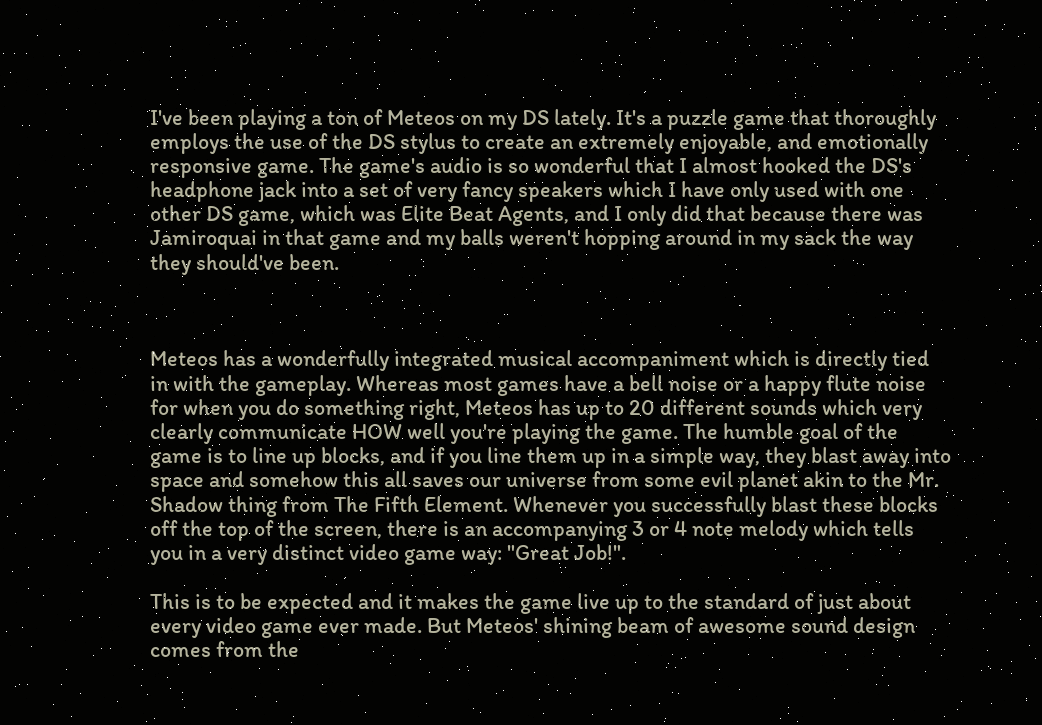I've been playing a ton of Meteos on my DS lately. It's a puzzle game that thoroughly employs the use of the DS stylus to create an extremely enjoyable, and emotionally responsive game. The game's audio is so wonderful that I almost hooked the DS's headphone jack into a set of very fancy speakers which I have only used with one other DS game, which was Elite Beat Agents, and I only did that because there was Jamiroquai in that game and my balls weren't hopping around in my sack the way they should've been.



Meteos has a wonderfully integrated musical accompaniment which is directly tied in with the gameplay. Whereas most games have a bell noise or a happy flute noise for when you do something right, Meteos has up to 20 different sounds which very clearly communicate HOW well you're playing the game. The humble goal of the game is to line up blocks, and if you line them up in a simple way, they blast away into space and somehow this all saves our universe from some evil planet akin to the Mr. Shadow thing from The Fifth Element. Whenever you successfully blast these blocks off the top of the screen, there is an accompanying 3 or 4 note melody which tells you in a very distinct video game way: "Great Job!".

This is to be expected and it makes the game live up to the standard of just about every video game ever made. But Meteos' shining beam of awesome sound design comes from the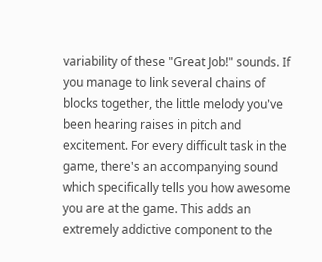variability of these "Great Job!" sounds. If you manage to link several chains of blocks together, the little melody you've been hearing raises in pitch and excitement. For every difficult task in the game, there's an accompanying sound which specifically tells you how awesome you are at the game. This adds an extremely addictive component to the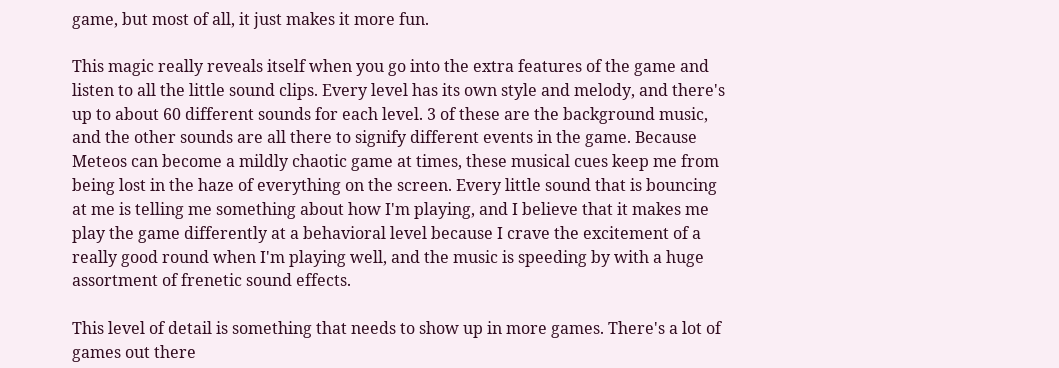game, but most of all, it just makes it more fun.

This magic really reveals itself when you go into the extra features of the game and listen to all the little sound clips. Every level has its own style and melody, and there's up to about 60 different sounds for each level. 3 of these are the background music, and the other sounds are all there to signify different events in the game. Because Meteos can become a mildly chaotic game at times, these musical cues keep me from being lost in the haze of everything on the screen. Every little sound that is bouncing at me is telling me something about how I'm playing, and I believe that it makes me play the game differently at a behavioral level because I crave the excitement of a really good round when I'm playing well, and the music is speeding by with a huge assortment of frenetic sound effects.

This level of detail is something that needs to show up in more games. There's a lot of games out there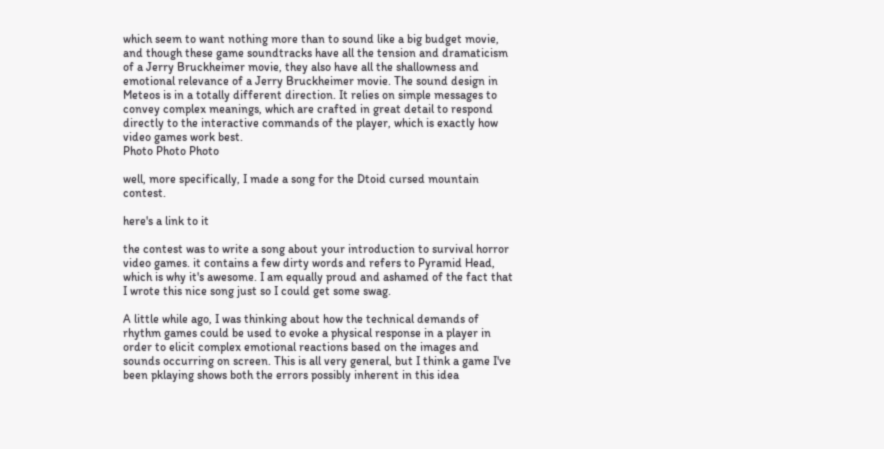which seem to want nothing more than to sound like a big budget movie, and though these game soundtracks have all the tension and dramaticism of a Jerry Bruckheimer movie, they also have all the shallowness and emotional relevance of a Jerry Bruckheimer movie. The sound design in Meteos is in a totally different direction. It relies on simple messages to convey complex meanings, which are crafted in great detail to respond directly to the interactive commands of the player, which is exactly how video games work best.
Photo Photo Photo

well, more specifically, I made a song for the Dtoid cursed mountain contest.

here's a link to it

the contest was to write a song about your introduction to survival horror video games. it contains a few dirty words and refers to Pyramid Head, which is why it's awesome. I am equally proud and ashamed of the fact that I wrote this nice song just so I could get some swag.

A little while ago, I was thinking about how the technical demands of rhythm games could be used to evoke a physical response in a player in order to elicit complex emotional reactions based on the images and sounds occurring on screen. This is all very general, but I think a game I've been pklaying shows both the errors possibly inherent in this idea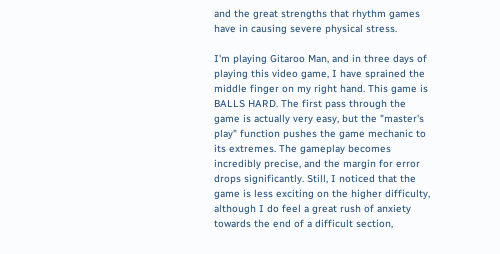and the great strengths that rhythm games have in causing severe physical stress.

I'm playing Gitaroo Man, and in three days of playing this video game, I have sprained the middle finger on my right hand. This game is BALLS HARD. The first pass through the game is actually very easy, but the "master's play" function pushes the game mechanic to its extremes. The gameplay becomes incredibly precise, and the margin for error drops significantly. Still, I noticed that the game is less exciting on the higher difficulty, although I do feel a great rush of anxiety towards the end of a difficult section,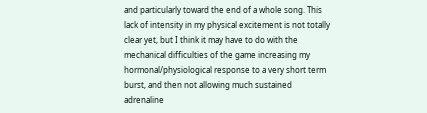and particularly toward the end of a whole song. This lack of intensity in my physical excitement is not totally clear yet, but I think it may have to do with the mechanical difficulties of the game increasing my hormonal/physiological response to a very short term burst, and then not allowing much sustained adrenaline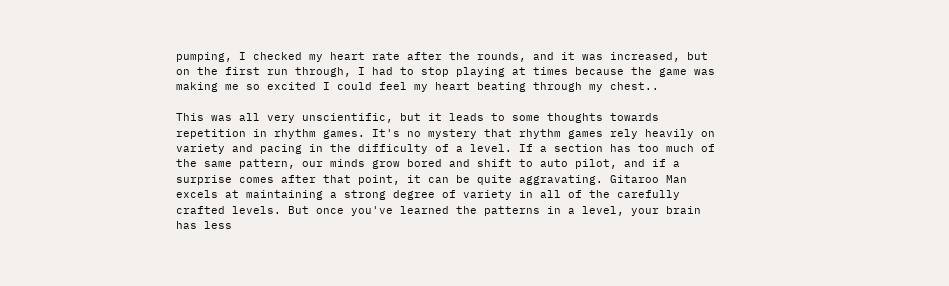pumping, I checked my heart rate after the rounds, and it was increased, but on the first run through, I had to stop playing at times because the game was making me so excited I could feel my heart beating through my chest..

This was all very unscientific, but it leads to some thoughts towards repetition in rhythm games. It's no mystery that rhythm games rely heavily on variety and pacing in the difficulty of a level. If a section has too much of the same pattern, our minds grow bored and shift to auto pilot, and if a surprise comes after that point, it can be quite aggravating. Gitaroo Man excels at maintaining a strong degree of variety in all of the carefully crafted levels. But once you've learned the patterns in a level, your brain has less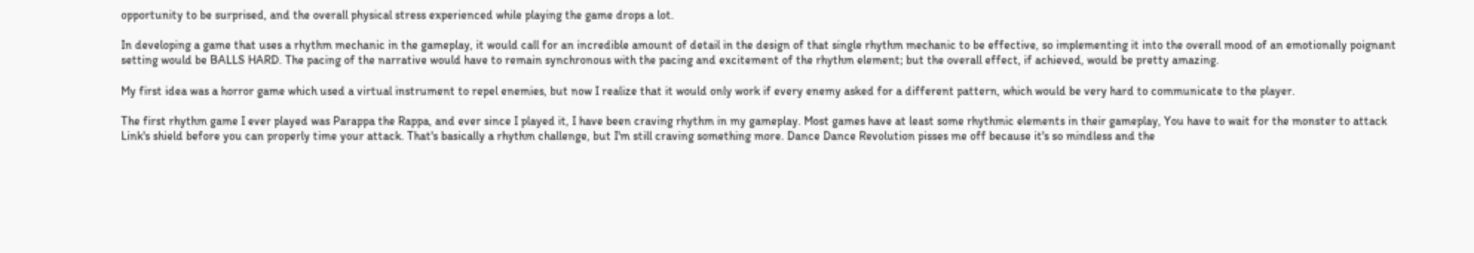opportunity to be surprised, and the overall physical stress experienced while playing the game drops a lot.

In developing a game that uses a rhythm mechanic in the gameplay, it would call for an incredible amount of detail in the design of that single rhythm mechanic to be effective, so implementing it into the overall mood of an emotionally poignant setting would be BALLS HARD. The pacing of the narrative would have to remain synchronous with the pacing and excitement of the rhythm element; but the overall effect, if achieved, would be pretty amazing.

My first idea was a horror game which used a virtual instrument to repel enemies, but now I realize that it would only work if every enemy asked for a different pattern, which would be very hard to communicate to the player.

The first rhythm game I ever played was Parappa the Rappa, and ever since I played it, I have been craving rhythm in my gameplay. Most games have at least some rhythmic elements in their gameplay, You have to wait for the monster to attack Link's shield before you can properly time your attack. That's basically a rhythm challenge, but I'm still craving something more. Dance Dance Revolution pisses me off because it's so mindless and the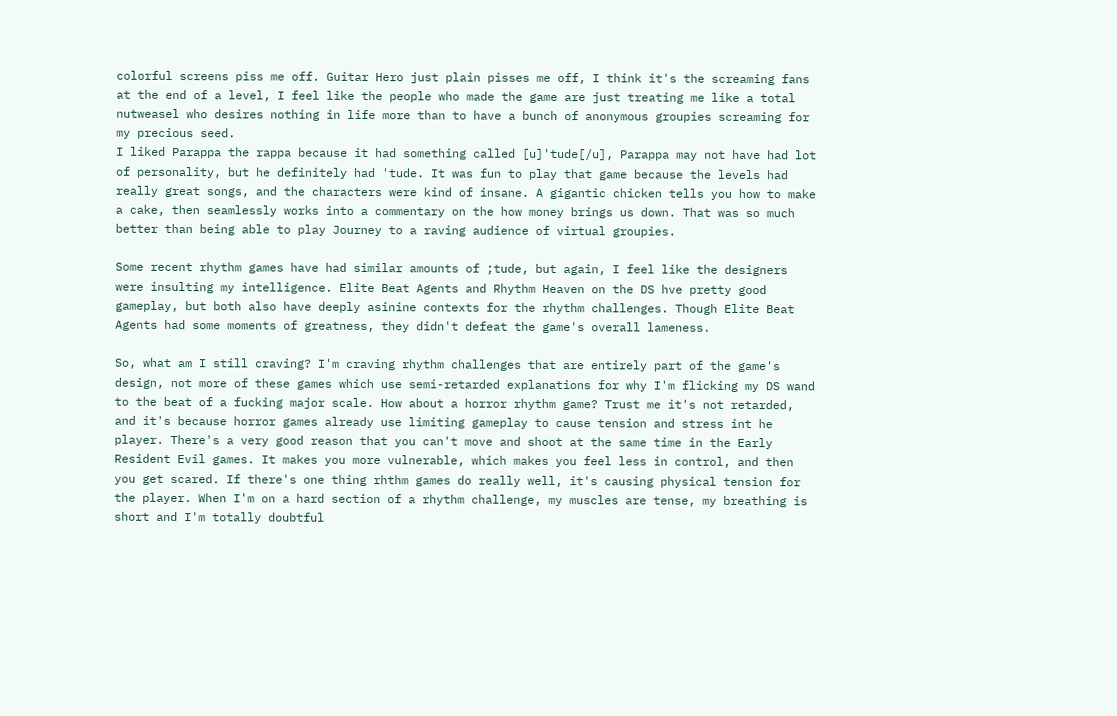colorful screens piss me off. Guitar Hero just plain pisses me off, I think it's the screaming fans at the end of a level, I feel like the people who made the game are just treating me like a total nutweasel who desires nothing in life more than to have a bunch of anonymous groupies screaming for my precious seed.
I liked Parappa the rappa because it had something called [u]'tude[/u], Parappa may not have had lot of personality, but he definitely had 'tude. It was fun to play that game because the levels had really great songs, and the characters were kind of insane. A gigantic chicken tells you how to make a cake, then seamlessly works into a commentary on the how money brings us down. That was so much better than being able to play Journey to a raving audience of virtual groupies.

Some recent rhythm games have had similar amounts of ;tude, but again, I feel like the designers were insulting my intelligence. Elite Beat Agents and Rhythm Heaven on the DS hve pretty good gameplay, but both also have deeply asinine contexts for the rhythm challenges. Though Elite Beat Agents had some moments of greatness, they didn't defeat the game's overall lameness.

So, what am I still craving? I'm craving rhythm challenges that are entirely part of the game's design, not more of these games which use semi-retarded explanations for why I'm flicking my DS wand to the beat of a fucking major scale. How about a horror rhythm game? Trust me it's not retarded, and it's because horror games already use limiting gameplay to cause tension and stress int he player. There's a very good reason that you can't move and shoot at the same time in the Early Resident Evil games. It makes you more vulnerable, which makes you feel less in control, and then you get scared. If there's one thing rhthm games do really well, it's causing physical tension for the player. When I'm on a hard section of a rhythm challenge, my muscles are tense, my breathing is short and I'm totally doubtful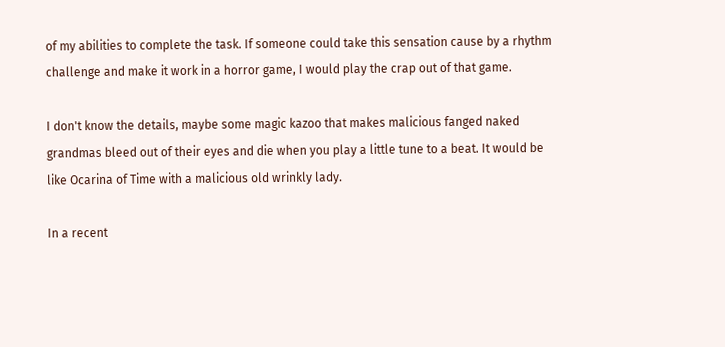of my abilities to complete the task. If someone could take this sensation cause by a rhythm challenge and make it work in a horror game, I would play the crap out of that game.

I don't know the details, maybe some magic kazoo that makes malicious fanged naked grandmas bleed out of their eyes and die when you play a little tune to a beat. It would be like Ocarina of Time with a malicious old wrinkly lady.

In a recent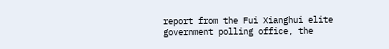report from the Fui Xianghui elite government polling office, the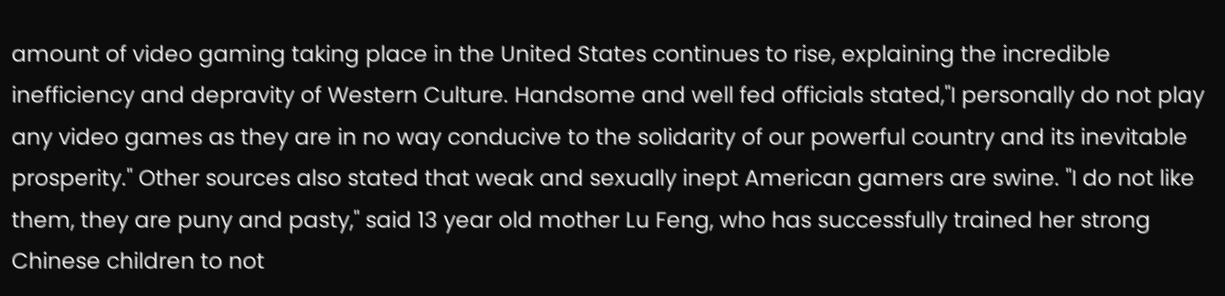amount of video gaming taking place in the United States continues to rise, explaining the incredible inefficiency and depravity of Western Culture. Handsome and well fed officials stated,"I personally do not play any video games as they are in no way conducive to the solidarity of our powerful country and its inevitable prosperity." Other sources also stated that weak and sexually inept American gamers are swine. "I do not like them, they are puny and pasty," said 13 year old mother Lu Feng, who has successfully trained her strong Chinese children to not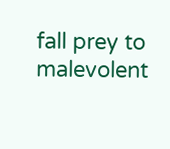fall prey to malevolent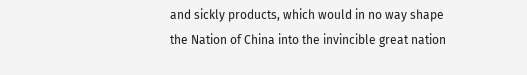and sickly products, which would in no way shape the Nation of China into the invincible great nation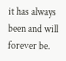it has always been and will forever be.